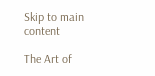Skip to main content

The Art of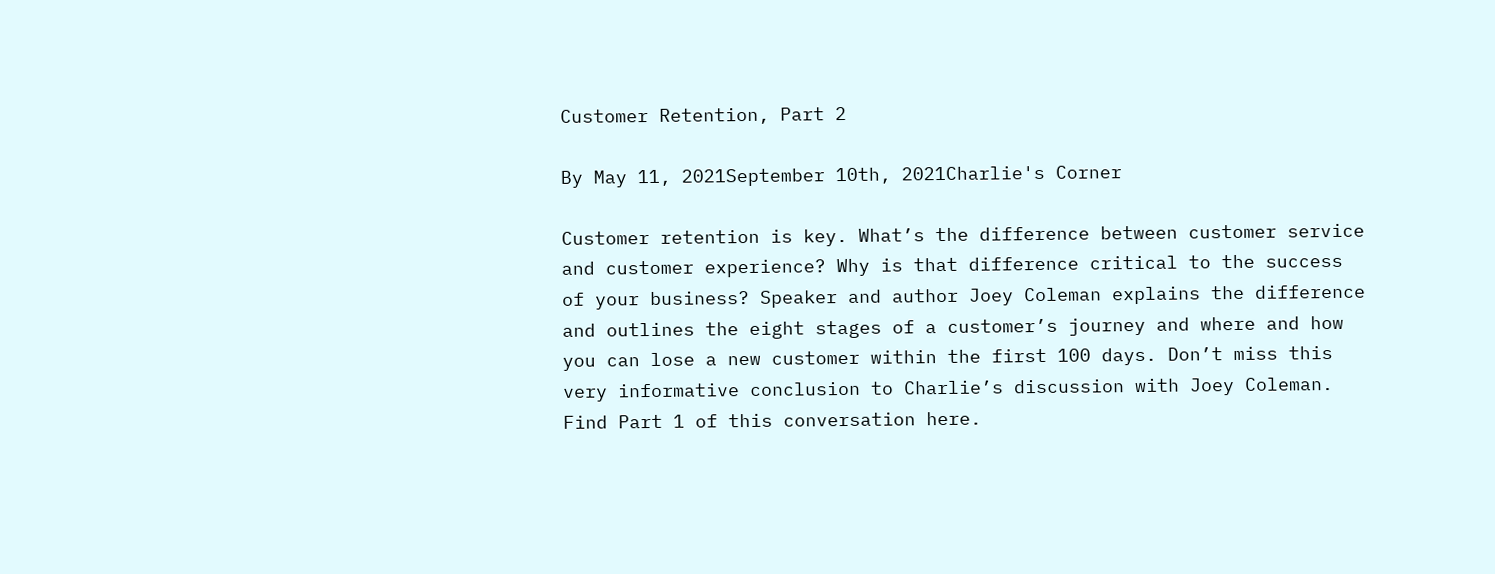Customer Retention, Part 2

By May 11, 2021September 10th, 2021Charlie's Corner

Customer retention is key. What’s the difference between customer service and customer experience? Why is that difference critical to the success of your business? Speaker and author Joey Coleman explains the difference and outlines the eight stages of a customer’s journey and where and how you can lose a new customer within the first 100 days. Don’t miss this very informative conclusion to Charlie’s discussion with Joey Coleman. Find Part 1 of this conversation here.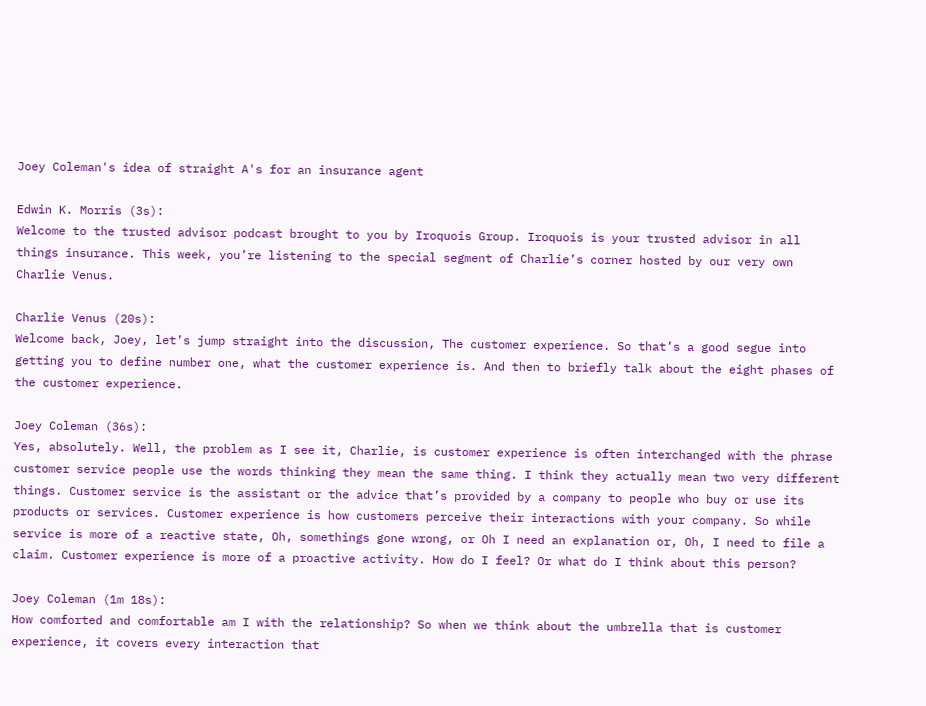Joey Coleman's idea of straight A's for an insurance agent

Edwin K. Morris (3s):
Welcome to the trusted advisor podcast brought to you by Iroquois Group. Iroquois is your trusted advisor in all things insurance. This week, you’re listening to the special segment of Charlie’s corner hosted by our very own Charlie Venus.

Charlie Venus (20s):
Welcome back, Joey, let’s jump straight into the discussion, The customer experience. So that’s a good segue into getting you to define number one, what the customer experience is. And then to briefly talk about the eight phases of the customer experience.

Joey Coleman (36s):
Yes, absolutely. Well, the problem as I see it, Charlie, is customer experience is often interchanged with the phrase customer service people use the words thinking they mean the same thing. I think they actually mean two very different things. Customer service is the assistant or the advice that’s provided by a company to people who buy or use its products or services. Customer experience is how customers perceive their interactions with your company. So while service is more of a reactive state, Oh, somethings gone wrong, or Oh I need an explanation or, Oh, I need to file a claim. Customer experience is more of a proactive activity. How do I feel? Or what do I think about this person?

Joey Coleman (1m 18s):
How comforted and comfortable am I with the relationship? So when we think about the umbrella that is customer experience, it covers every interaction that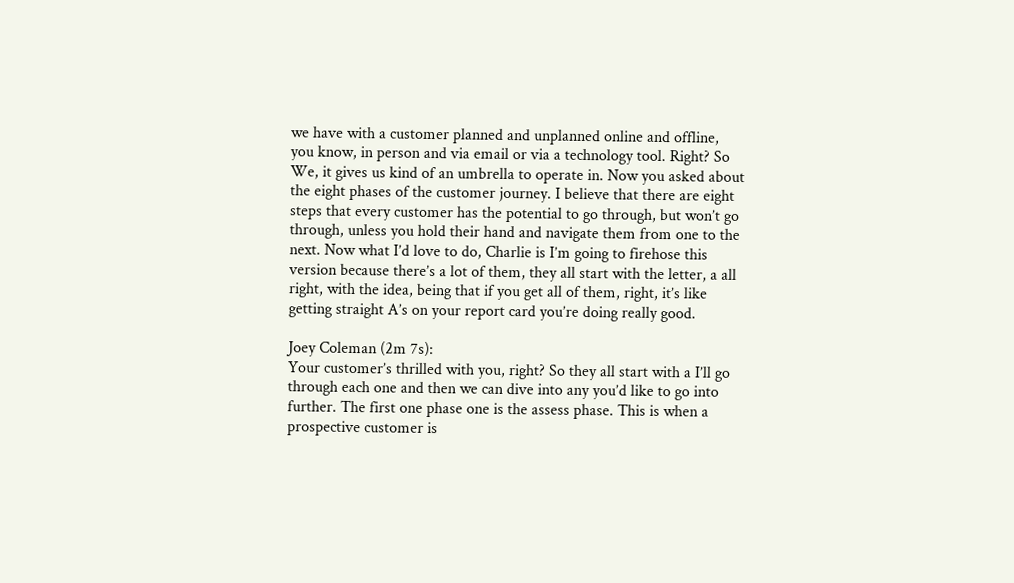we have with a customer planned and unplanned online and offline, you know, in person and via email or via a technology tool. Right? So We, it gives us kind of an umbrella to operate in. Now you asked about the eight phases of the customer journey. I believe that there are eight steps that every customer has the potential to go through, but won’t go through, unless you hold their hand and navigate them from one to the next. Now what I’d love to do, Charlie is I’m going to firehose this version because there’s a lot of them, they all start with the letter, a all right, with the idea, being that if you get all of them, right, it’s like getting straight A’s on your report card you’re doing really good.

Joey Coleman (2m 7s):
Your customer’s thrilled with you, right? So they all start with a I’ll go through each one and then we can dive into any you’d like to go into further. The first one phase one is the assess phase. This is when a prospective customer is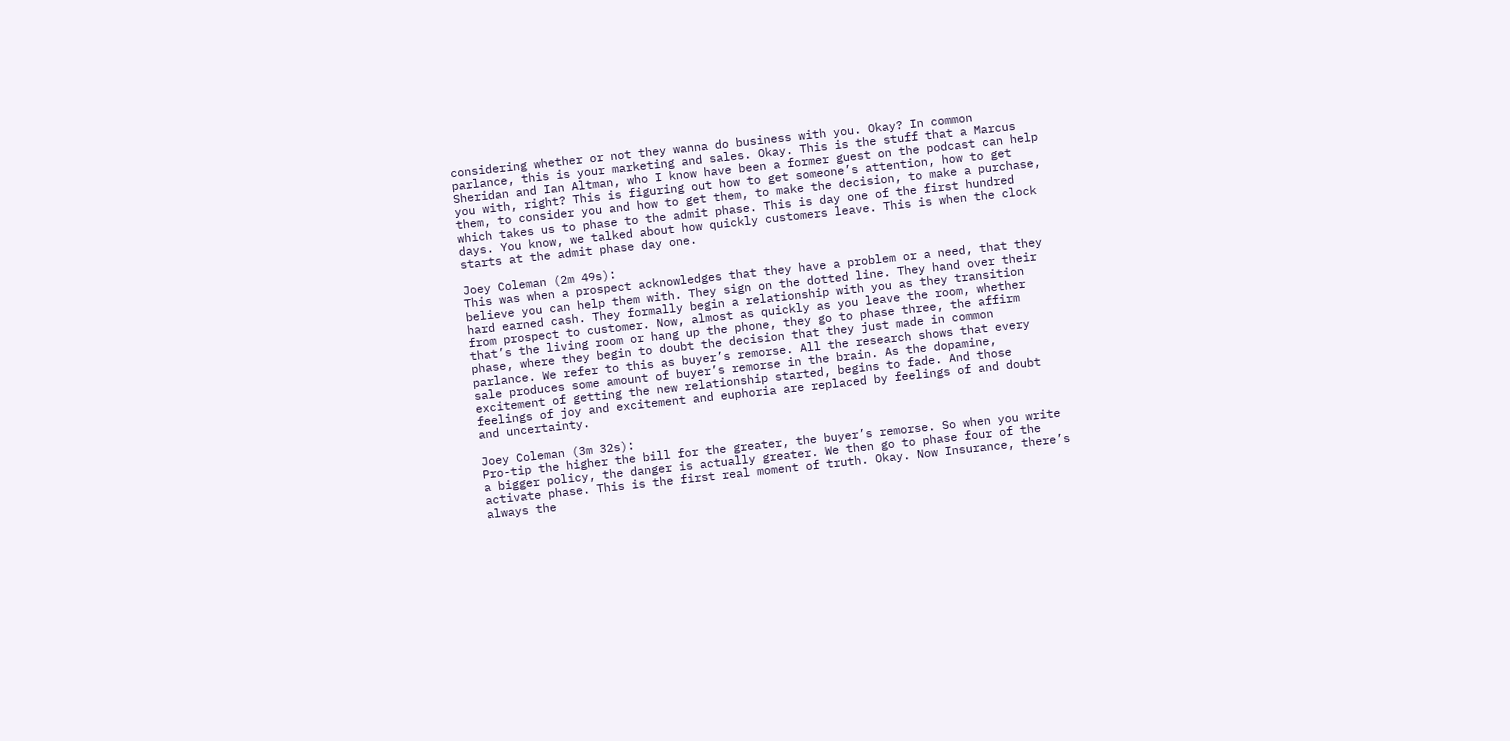considering whether or not they wanna do business with you. Okay? In common parlance, this is your marketing and sales. Okay. This is the stuff that a Marcus Sheridan and Ian Altman, who I know have been a former guest on the podcast can help you with, right? This is figuring out how to get someone’s attention, how to get them, to consider you and how to get them, to make the decision, to make a purchase, which takes us to phase to the admit phase. This is day one of the first hundred days. You know, we talked about how quickly customers leave. This is when the clock starts at the admit phase day one.

Joey Coleman (2m 49s):
This was when a prospect acknowledges that they have a problem or a need, that they believe you can help them with. They sign on the dotted line. They hand over their hard earned cash. They formally begin a relationship with you as they transition from prospect to customer. Now, almost as quickly as you leave the room, whether that’s the living room or hang up the phone, they go to phase three, the affirm phase, where they begin to doubt the decision that they just made in common parlance. We refer to this as buyer’s remorse. All the research shows that every sale produces some amount of buyer’s remorse in the brain. As the dopamine, excitement of getting the new relationship started, begins to fade. And those feelings of joy and excitement and euphoria are replaced by feelings of and doubt and uncertainty.

Joey Coleman (3m 32s):
Pro-tip the higher the bill for the greater, the buyer’s remorse. So when you write a bigger policy, the danger is actually greater. We then go to phase four of the activate phase. This is the first real moment of truth. Okay. Now Insurance, there’s always the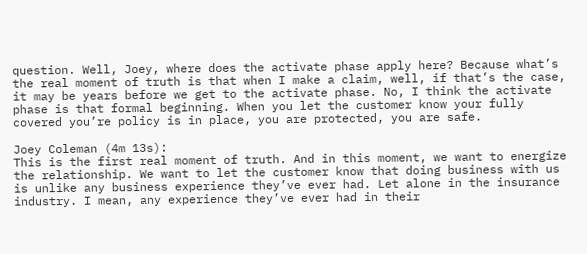question. Well, Joey, where does the activate phase apply here? Because what’s the real moment of truth is that when I make a claim, well, if that’s the case, it may be years before we get to the activate phase. No, I think the activate phase is that formal beginning. When you let the customer know your fully covered you’re policy is in place, you are protected, you are safe.

Joey Coleman (4m 13s):
This is the first real moment of truth. And in this moment, we want to energize the relationship. We want to let the customer know that doing business with us is unlike any business experience they’ve ever had. Let alone in the insurance industry. I mean, any experience they’ve ever had in their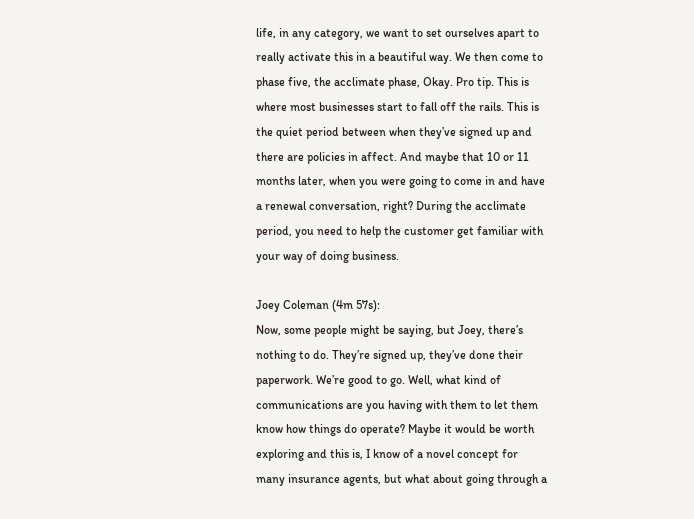life, in any category, we want to set ourselves apart to really activate this in a beautiful way. We then come to phase five, the acclimate phase, Okay. Pro tip. This is where most businesses start to fall off the rails. This is the quiet period between when they’ve signed up and there are policies in affect. And maybe that 10 or 11 months later, when you were going to come in and have a renewal conversation, right? During the acclimate period, you need to help the customer get familiar with your way of doing business.

Joey Coleman (4m 57s):
Now, some people might be saying, but Joey, there’s nothing to do. They’re signed up, they’ve done their paperwork. We’re good to go. Well, what kind of communications are you having with them to let them know how things do operate? Maybe it would be worth exploring and this is, I know of a novel concept for many insurance agents, but what about going through a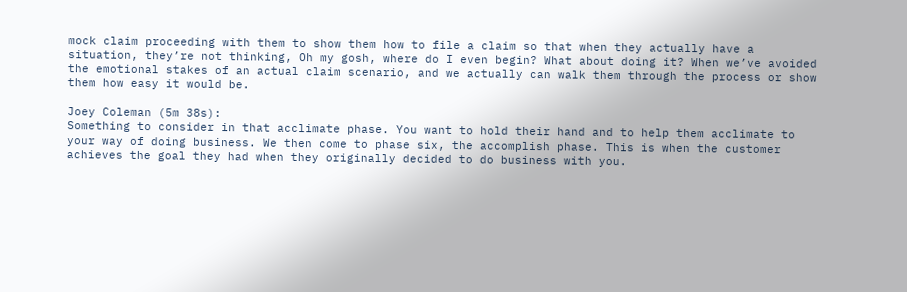mock claim proceeding with them to show them how to file a claim so that when they actually have a situation, they’re not thinking, Oh my gosh, where do I even begin? What about doing it? When we’ve avoided the emotional stakes of an actual claim scenario, and we actually can walk them through the process or show them how easy it would be.

Joey Coleman (5m 38s):
Something to consider in that acclimate phase. You want to hold their hand and to help them acclimate to your way of doing business. We then come to phase six, the accomplish phase. This is when the customer achieves the goal they had when they originally decided to do business with you.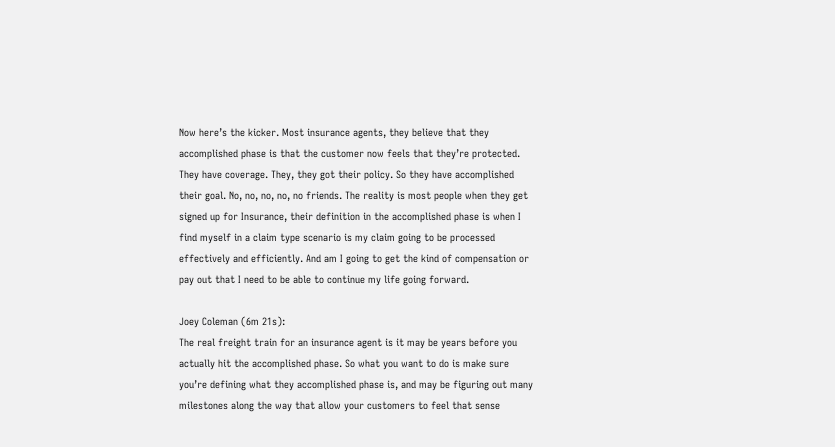Now here’s the kicker. Most insurance agents, they believe that they accomplished phase is that the customer now feels that they’re protected. They have coverage. They, they got their policy. So they have accomplished their goal. No, no, no, no, no friends. The reality is most people when they get signed up for Insurance, their definition in the accomplished phase is when I find myself in a claim type scenario is my claim going to be processed effectively and efficiently. And am I going to get the kind of compensation or pay out that I need to be able to continue my life going forward.

Joey Coleman (6m 21s):
The real freight train for an insurance agent is it may be years before you actually hit the accomplished phase. So what you want to do is make sure you’re defining what they accomplished phase is, and may be figuring out many milestones along the way that allow your customers to feel that sense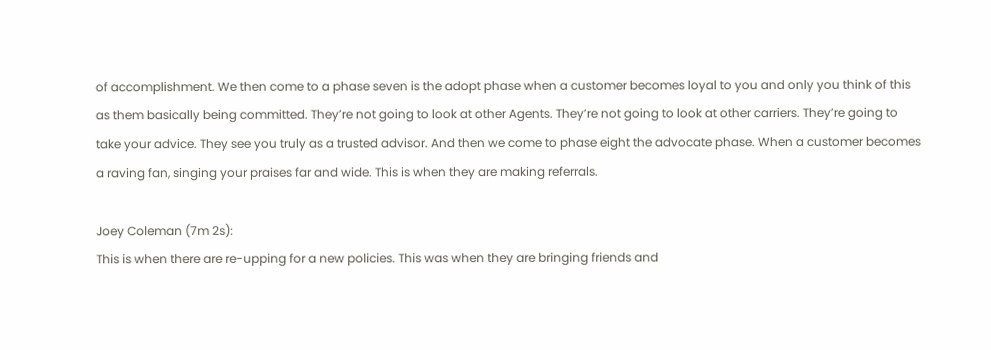of accomplishment. We then come to a phase seven is the adopt phase when a customer becomes loyal to you and only you think of this as them basically being committed. They’re not going to look at other Agents. They’re not going to look at other carriers. They’re going to take your advice. They see you truly as a trusted advisor. And then we come to phase eight the advocate phase. When a customer becomes a raving fan, singing your praises far and wide. This is when they are making referrals.

Joey Coleman (7m 2s):
This is when there are re-upping for a new policies. This was when they are bringing friends and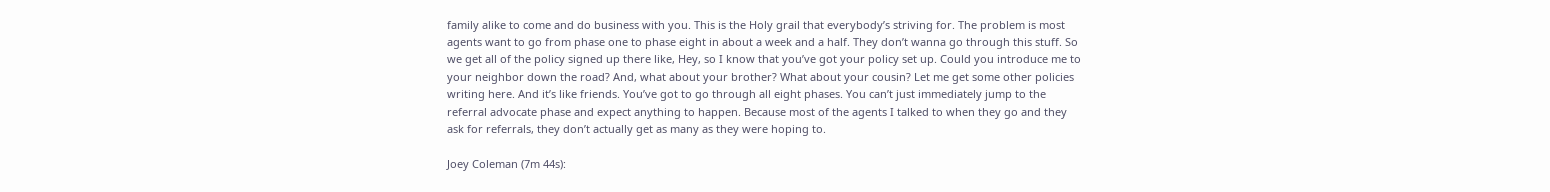family alike to come and do business with you. This is the Holy grail that everybody’s striving for. The problem is most agents want to go from phase one to phase eight in about a week and a half. They don’t wanna go through this stuff. So we get all of the policy signed up there like, Hey, so I know that you’ve got your policy set up. Could you introduce me to your neighbor down the road? And, what about your brother? What about your cousin? Let me get some other policies writing here. And it’s like friends. You’ve got to go through all eight phases. You can’t just immediately jump to the referral advocate phase and expect anything to happen. Because most of the agents I talked to when they go and they ask for referrals, they don’t actually get as many as they were hoping to.

Joey Coleman (7m 44s):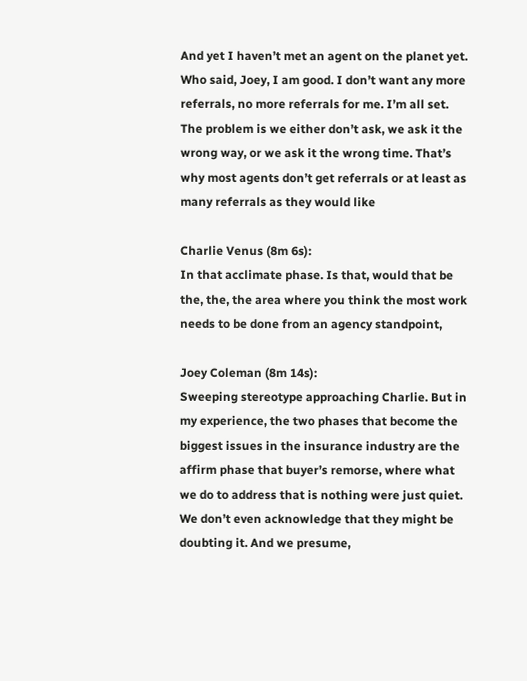And yet I haven’t met an agent on the planet yet. Who said, Joey, I am good. I don’t want any more referrals, no more referrals for me. I’m all set. The problem is we either don’t ask, we ask it the wrong way, or we ask it the wrong time. That’s why most agents don’t get referrals or at least as many referrals as they would like

Charlie Venus (8m 6s):
In that acclimate phase. Is that, would that be the, the, the area where you think the most work needs to be done from an agency standpoint,

Joey Coleman (8m 14s):
Sweeping stereotype approaching Charlie. But in my experience, the two phases that become the biggest issues in the insurance industry are the affirm phase that buyer’s remorse, where what we do to address that is nothing were just quiet. We don’t even acknowledge that they might be doubting it. And we presume,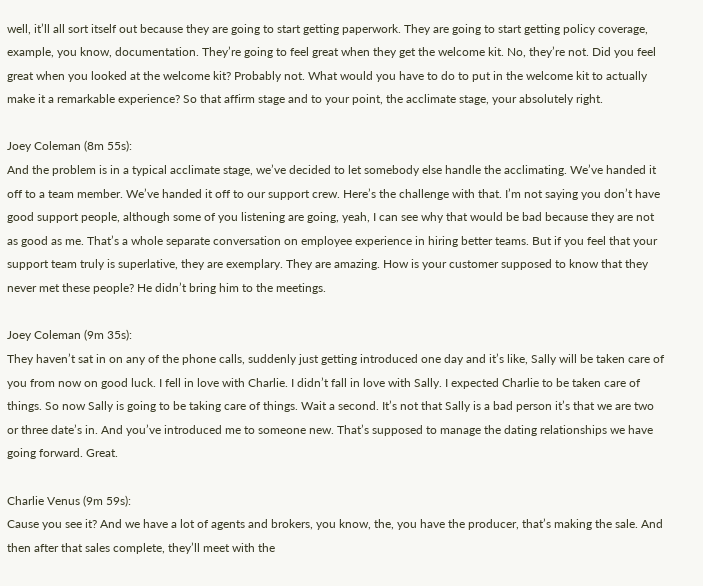well, it’ll all sort itself out because they are going to start getting paperwork. They are going to start getting policy coverage, example, you know, documentation. They’re going to feel great when they get the welcome kit. No, they’re not. Did you feel great when you looked at the welcome kit? Probably not. What would you have to do to put in the welcome kit to actually make it a remarkable experience? So that affirm stage and to your point, the acclimate stage, your absolutely right.

Joey Coleman (8m 55s):
And the problem is in a typical acclimate stage, we’ve decided to let somebody else handle the acclimating. We’ve handed it off to a team member. We’ve handed it off to our support crew. Here’s the challenge with that. I’m not saying you don’t have good support people, although some of you listening are going, yeah, I can see why that would be bad because they are not as good as me. That’s a whole separate conversation on employee experience in hiring better teams. But if you feel that your support team truly is superlative, they are exemplary. They are amazing. How is your customer supposed to know that they never met these people? He didn’t bring him to the meetings.

Joey Coleman (9m 35s):
They haven’t sat in on any of the phone calls, suddenly just getting introduced one day and it’s like, Sally will be taken care of you from now on good luck. I fell in love with Charlie. I didn’t fall in love with Sally. I expected Charlie to be taken care of things. So now Sally is going to be taking care of things. Wait a second. It’s not that Sally is a bad person it’s that we are two or three date’s in. And you’ve introduced me to someone new. That’s supposed to manage the dating relationships we have going forward. Great.

Charlie Venus (9m 59s):
Cause you see it? And we have a lot of agents and brokers, you know, the, you have the producer, that’s making the sale. And then after that sales complete, they’ll meet with the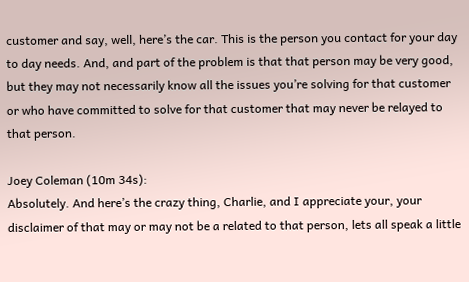customer and say, well, here’s the car. This is the person you contact for your day to day needs. And, and part of the problem is that that person may be very good, but they may not necessarily know all the issues you’re solving for that customer or who have committed to solve for that customer that may never be relayed to that person.

Joey Coleman (10m 34s):
Absolutely. And here’s the crazy thing, Charlie, and I appreciate your, your disclaimer of that may or may not be a related to that person, lets all speak a little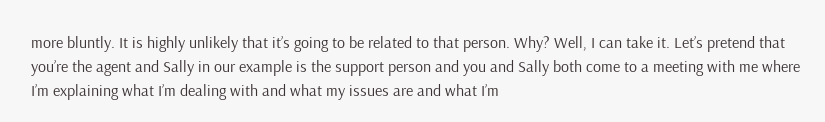more bluntly. It is highly unlikely that it’s going to be related to that person. Why? Well, I can take it. Let’s pretend that you’re the agent and Sally in our example is the support person and you and Sally both come to a meeting with me where I’m explaining what I’m dealing with and what my issues are and what I’m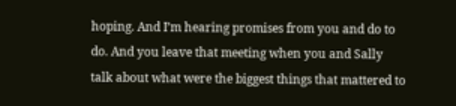hoping. And I’m hearing promises from you and do to do. And you leave that meeting when you and Sally talk about what were the biggest things that mattered to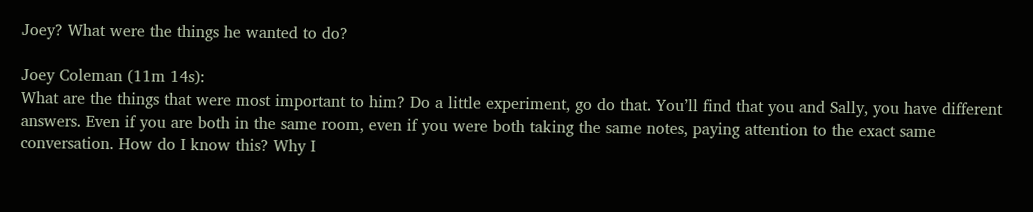Joey? What were the things he wanted to do?

Joey Coleman (11m 14s):
What are the things that were most important to him? Do a little experiment, go do that. You’ll find that you and Sally, you have different answers. Even if you are both in the same room, even if you were both taking the same notes, paying attention to the exact same conversation. How do I know this? Why I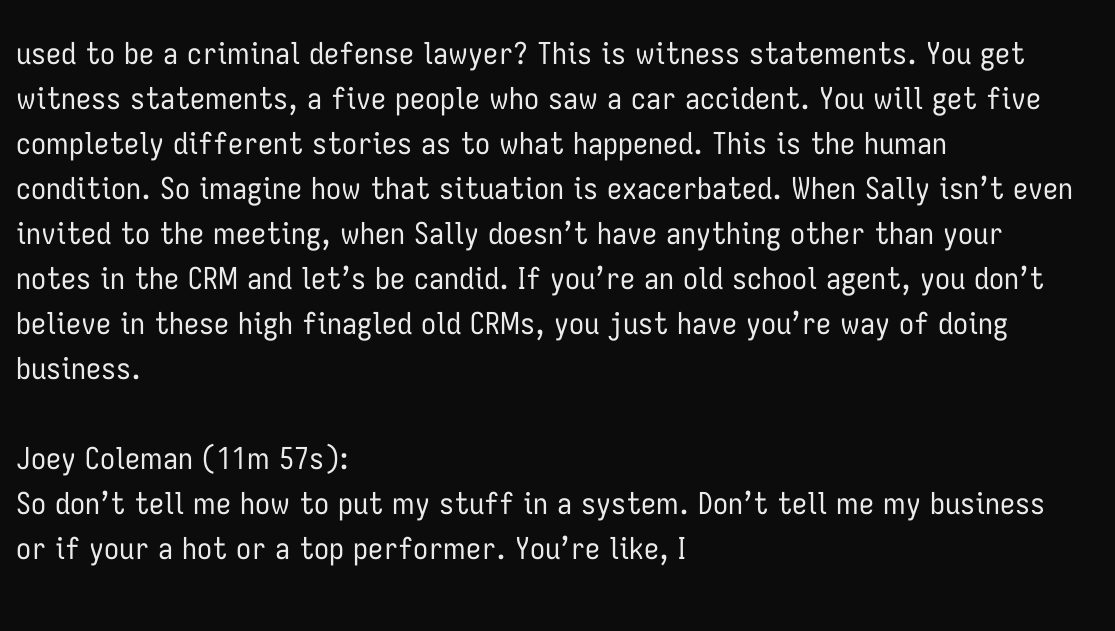used to be a criminal defense lawyer? This is witness statements. You get witness statements, a five people who saw a car accident. You will get five completely different stories as to what happened. This is the human condition. So imagine how that situation is exacerbated. When Sally isn’t even invited to the meeting, when Sally doesn’t have anything other than your notes in the CRM and let’s be candid. If you’re an old school agent, you don’t believe in these high finagled old CRMs, you just have you’re way of doing business.

Joey Coleman (11m 57s):
So don’t tell me how to put my stuff in a system. Don’t tell me my business or if your a hot or a top performer. You’re like, I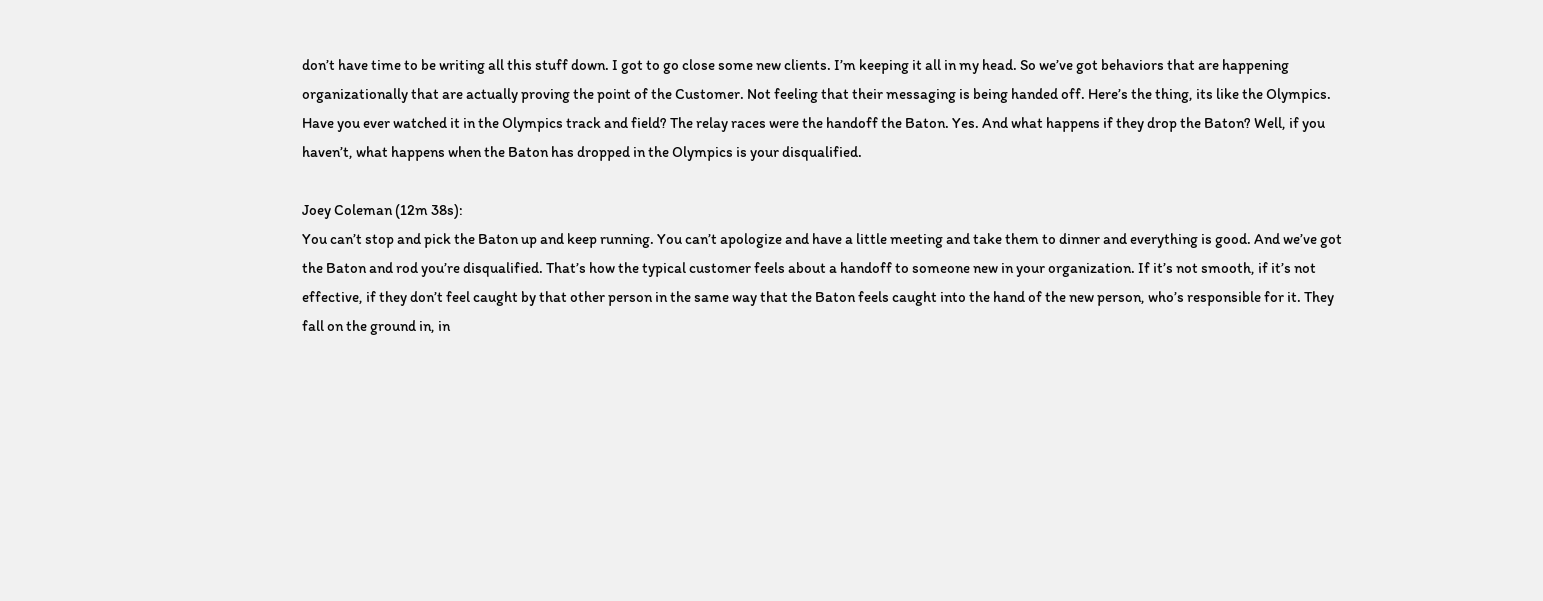don’t have time to be writing all this stuff down. I got to go close some new clients. I’m keeping it all in my head. So we’ve got behaviors that are happening organizationally that are actually proving the point of the Customer. Not feeling that their messaging is being handed off. Here’s the thing, its like the Olympics. Have you ever watched it in the Olympics track and field? The relay races were the handoff the Baton. Yes. And what happens if they drop the Baton? Well, if you haven’t, what happens when the Baton has dropped in the Olympics is your disqualified.

Joey Coleman (12m 38s):
You can’t stop and pick the Baton up and keep running. You can’t apologize and have a little meeting and take them to dinner and everything is good. And we’ve got the Baton and rod you’re disqualified. That’s how the typical customer feels about a handoff to someone new in your organization. If it’s not smooth, if it’s not effective, if they don’t feel caught by that other person in the same way that the Baton feels caught into the hand of the new person, who’s responsible for it. They fall on the ground in, in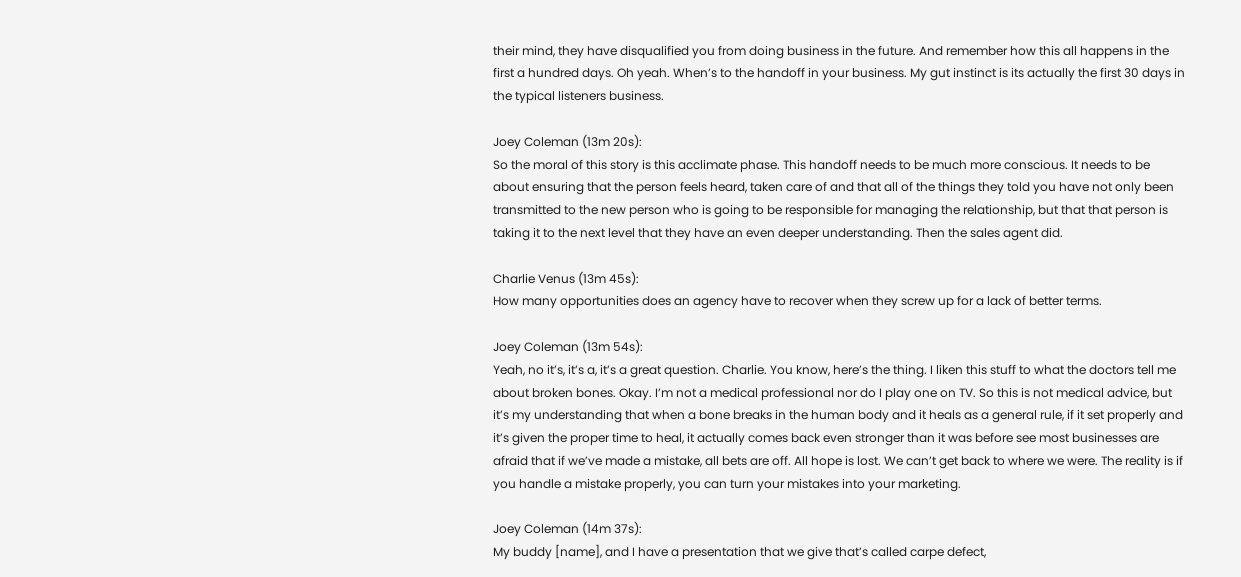their mind, they have disqualified you from doing business in the future. And remember how this all happens in the first a hundred days. Oh yeah. When’s to the handoff in your business. My gut instinct is its actually the first 30 days in the typical listeners business.

Joey Coleman (13m 20s):
So the moral of this story is this acclimate phase. This handoff needs to be much more conscious. It needs to be about ensuring that the person feels heard, taken care of and that all of the things they told you have not only been transmitted to the new person who is going to be responsible for managing the relationship, but that that person is taking it to the next level that they have an even deeper understanding. Then the sales agent did.

Charlie Venus (13m 45s):
How many opportunities does an agency have to recover when they screw up for a lack of better terms.

Joey Coleman (13m 54s):
Yeah, no it’s, it’s a, it’s a great question. Charlie. You know, here’s the thing. I liken this stuff to what the doctors tell me about broken bones. Okay. I’m not a medical professional nor do I play one on TV. So this is not medical advice, but it’s my understanding that when a bone breaks in the human body and it heals as a general rule, if it set properly and it’s given the proper time to heal, it actually comes back even stronger than it was before see most businesses are afraid that if we’ve made a mistake, all bets are off. All hope is lost. We can’t get back to where we were. The reality is if you handle a mistake properly, you can turn your mistakes into your marketing.

Joey Coleman (14m 37s):
My buddy [name], and I have a presentation that we give that’s called carpe defect,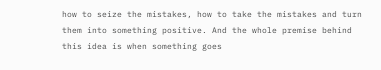how to seize the mistakes, how to take the mistakes and turn them into something positive. And the whole premise behind this idea is when something goes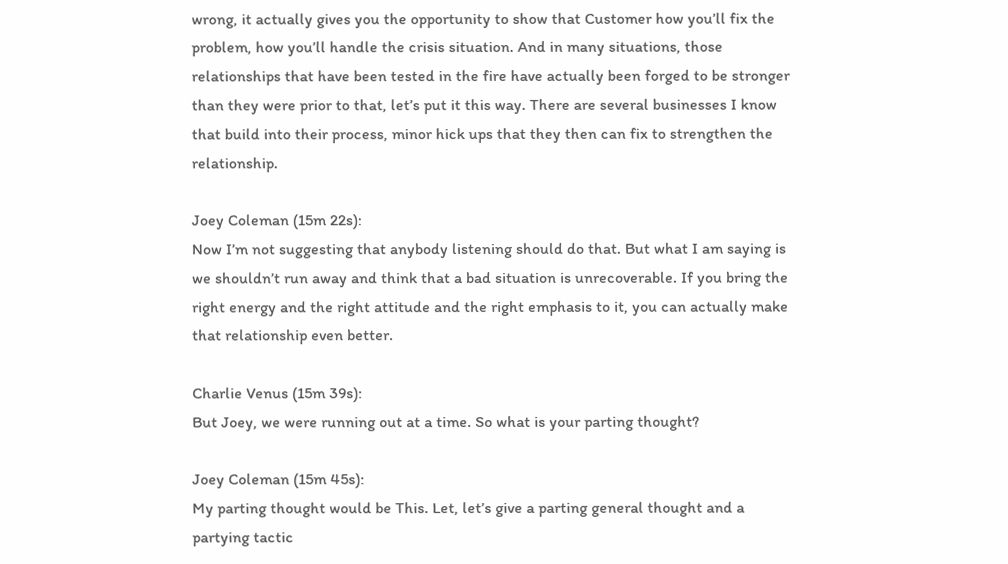wrong, it actually gives you the opportunity to show that Customer how you’ll fix the problem, how you’ll handle the crisis situation. And in many situations, those relationships that have been tested in the fire have actually been forged to be stronger than they were prior to that, let’s put it this way. There are several businesses I know that build into their process, minor hick ups that they then can fix to strengthen the relationship.

Joey Coleman (15m 22s):
Now I’m not suggesting that anybody listening should do that. But what I am saying is we shouldn’t run away and think that a bad situation is unrecoverable. If you bring the right energy and the right attitude and the right emphasis to it, you can actually make that relationship even better.

Charlie Venus (15m 39s):
But Joey, we were running out at a time. So what is your parting thought?

Joey Coleman (15m 45s):
My parting thought would be This. Let, let’s give a parting general thought and a partying tactic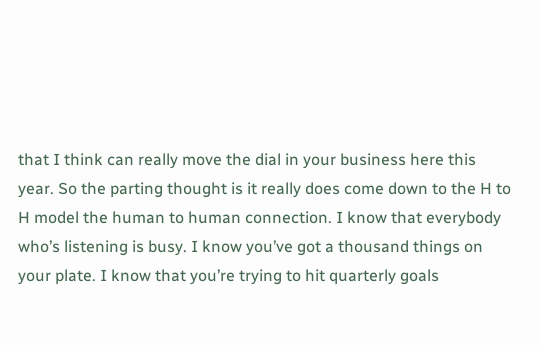that I think can really move the dial in your business here this year. So the parting thought is it really does come down to the H to H model the human to human connection. I know that everybody who’s listening is busy. I know you’ve got a thousand things on your plate. I know that you’re trying to hit quarterly goals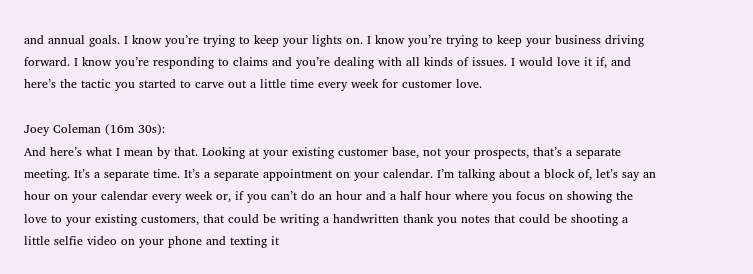and annual goals. I know you’re trying to keep your lights on. I know you’re trying to keep your business driving forward. I know you’re responding to claims and you’re dealing with all kinds of issues. I would love it if, and here’s the tactic you started to carve out a little time every week for customer love.

Joey Coleman (16m 30s):
And here’s what I mean by that. Looking at your existing customer base, not your prospects, that’s a separate meeting. It’s a separate time. It’s a separate appointment on your calendar. I’m talking about a block of, let’s say an hour on your calendar every week or, if you can’t do an hour and a half hour where you focus on showing the love to your existing customers, that could be writing a handwritten thank you notes that could be shooting a little selfie video on your phone and texting it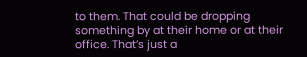to them. That could be dropping something by at their home or at their office. That’s just a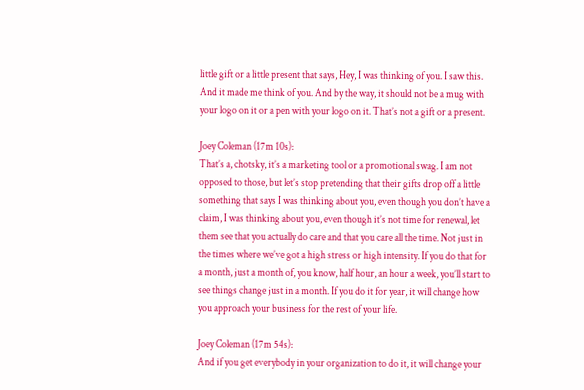little gift or a little present that says, Hey, I was thinking of you. I saw this. And it made me think of you. And by the way, it should not be a mug with your logo on it or a pen with your logo on it. That’s not a gift or a present.

Joey Coleman (17m 10s):
That’s a, chotsky, it’s a marketing tool or a promotional swag. I am not opposed to those, but let’s stop pretending that their gifts drop off a little something that says I was thinking about you, even though you don’t have a claim, I was thinking about you, even though it’s not time for renewal, let them see that you actually do care and that you care all the time. Not just in the times where we’ve got a high stress or high intensity. If you do that for a month, just a month of, you know, half hour, an hour a week, you’ll start to see things change just in a month. If you do it for year, it will change how you approach your business for the rest of your life.

Joey Coleman (17m 54s):
And if you get everybody in your organization to do it, it will change your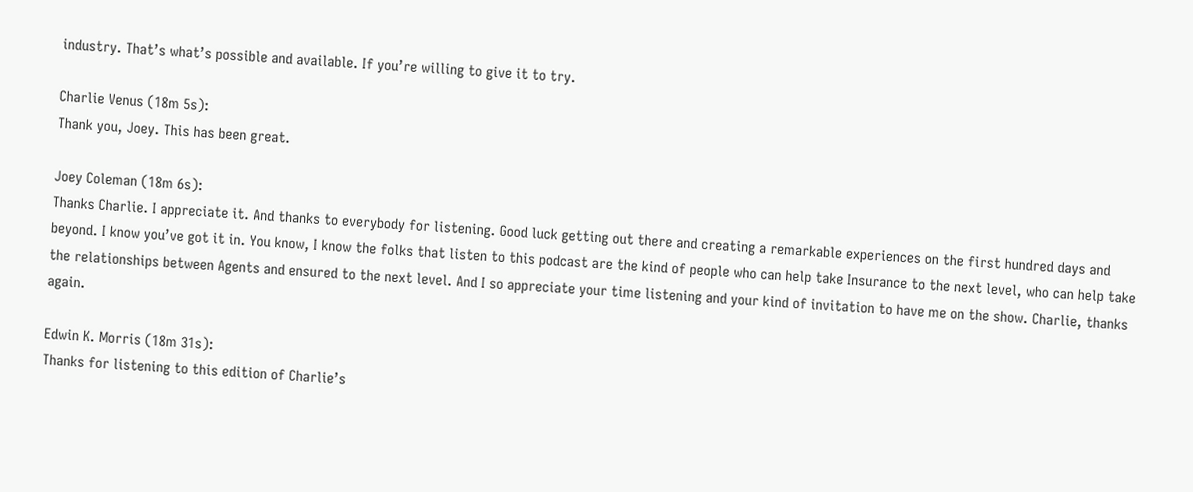industry. That’s what’s possible and available. If you’re willing to give it to try.

Charlie Venus (18m 5s):
Thank you, Joey. This has been great.

Joey Coleman (18m 6s):
Thanks Charlie. I appreciate it. And thanks to everybody for listening. Good luck getting out there and creating a remarkable experiences on the first hundred days and beyond. I know you’ve got it in. You know, I know the folks that listen to this podcast are the kind of people who can help take Insurance to the next level, who can help take the relationships between Agents and ensured to the next level. And I so appreciate your time listening and your kind of invitation to have me on the show. Charlie, thanks again.

Edwin K. Morris (18m 31s):
Thanks for listening to this edition of Charlie’s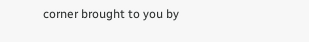corner brought to you by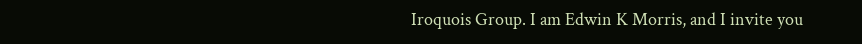Iroquois Group. I am Edwin K Morris, and I invite you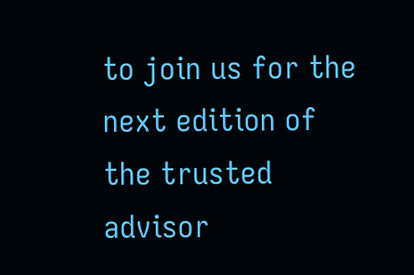to join us for the next edition of the trusted advisor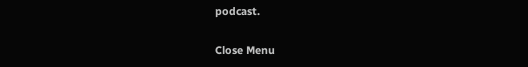podcast.

Close Menu